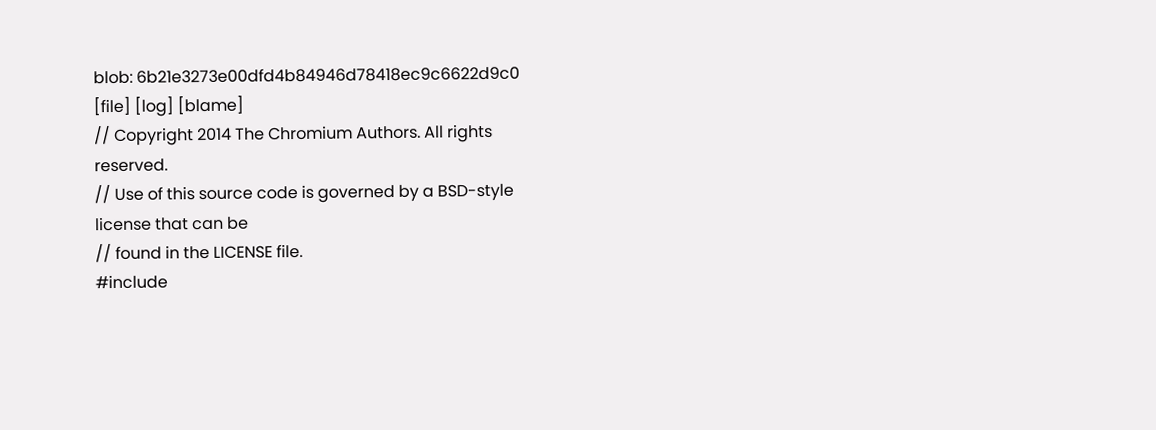blob: 6b21e3273e00dfd4b84946d78418ec9c6622d9c0 [file] [log] [blame]
// Copyright 2014 The Chromium Authors. All rights reserved.
// Use of this source code is governed by a BSD-style license that can be
// found in the LICENSE file.
#include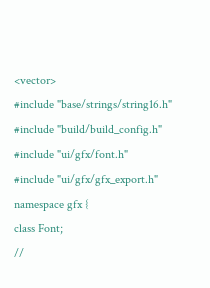<vector>
#include "base/strings/string16.h"
#include "build/build_config.h"
#include "ui/gfx/font.h"
#include "ui/gfx/gfx_export.h"
namespace gfx {
class Font;
//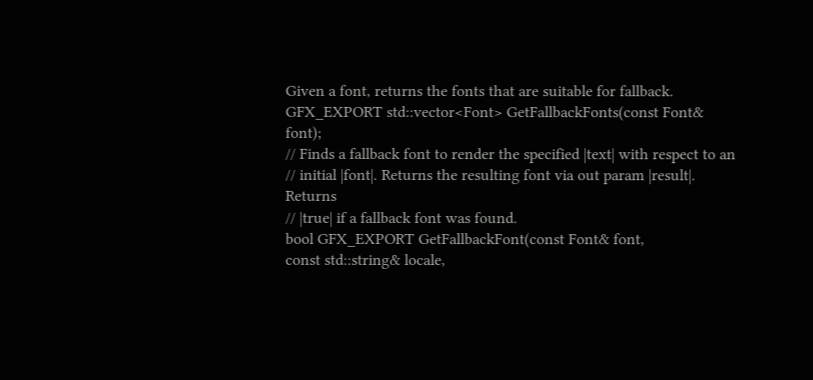Given a font, returns the fonts that are suitable for fallback.
GFX_EXPORT std::vector<Font> GetFallbackFonts(const Font& font);
// Finds a fallback font to render the specified |text| with respect to an
// initial |font|. Returns the resulting font via out param |result|. Returns
// |true| if a fallback font was found.
bool GFX_EXPORT GetFallbackFont(const Font& font,
const std::string& locale,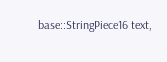base::StringPiece16 text,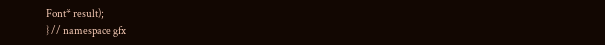Font* result);
} // namespace gfx